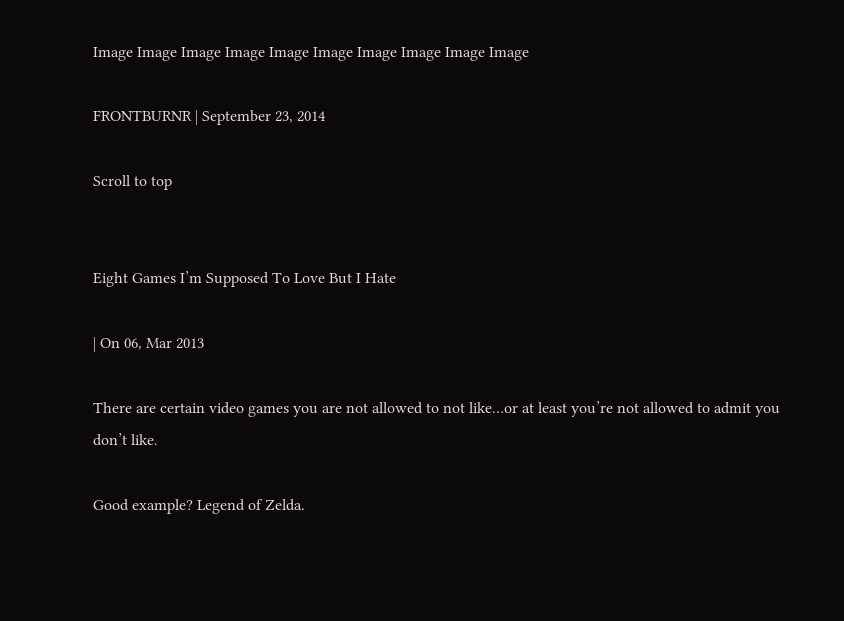Image Image Image Image Image Image Image Image Image Image

FRONTBURNR | September 23, 2014

Scroll to top


Eight Games I’m Supposed To Love But I Hate

| On 06, Mar 2013

There are certain video games you are not allowed to not like…or at least you’re not allowed to admit you don’t like.

Good example? Legend of Zelda.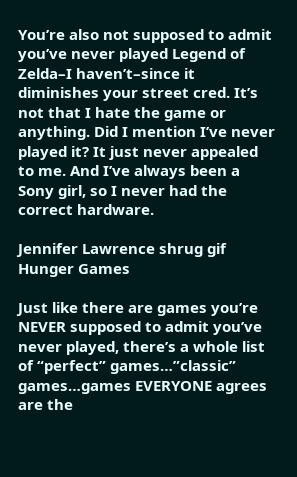You’re also not supposed to admit you’ve never played Legend of Zelda–I haven’t–since it diminishes your street cred. It’s not that I hate the game or anything. Did I mention I’ve never played it? It just never appealed to me. And I’ve always been a Sony girl, so I never had the correct hardware.

Jennifer Lawrence shrug gif Hunger Games

Just like there are games you’re NEVER supposed to admit you’ve never played, there’s a whole list of “perfect” games…”classic” games…games EVERYONE agrees are the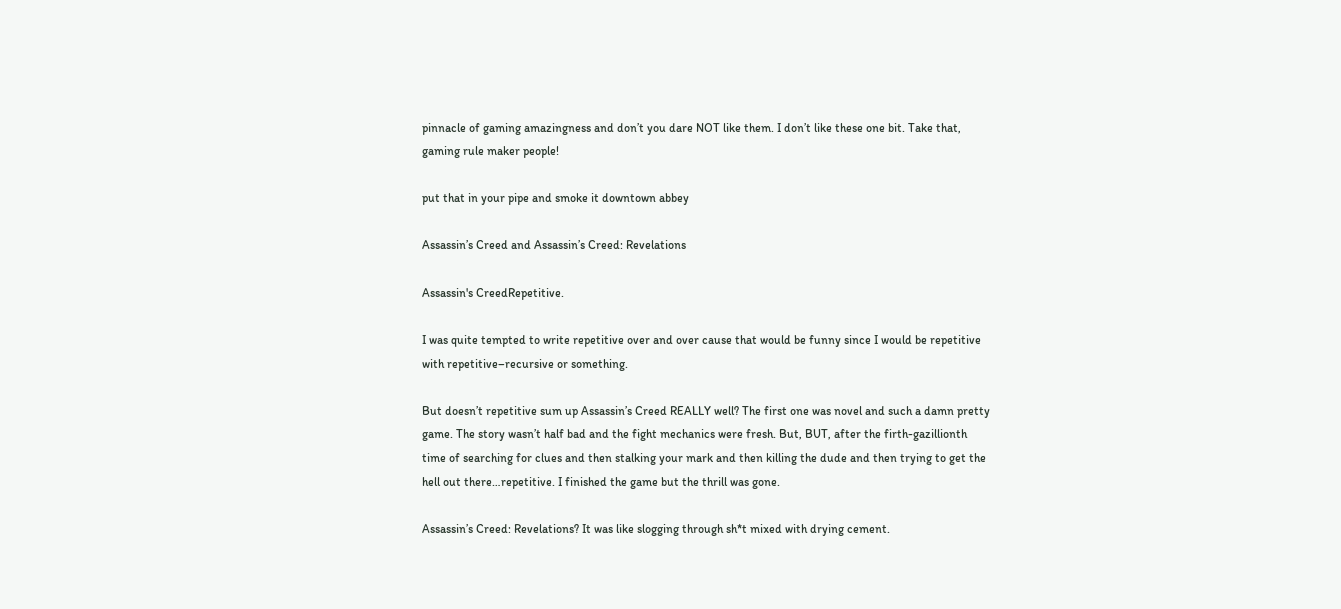pinnacle of gaming amazingness and don’t you dare NOT like them. I don’t like these one bit. Take that, gaming rule maker people!

put that in your pipe and smoke it downtown abbey

Assassin’s Creed and Assassin’s Creed: Revelations

Assassin's CreedRepetitive.

I was quite tempted to write repetitive over and over cause that would be funny since I would be repetitive with repetitive–recursive or something.

But doesn’t repetitive sum up Assassin’s Creed REALLY well? The first one was novel and such a damn pretty game. The story wasn’t half bad and the fight mechanics were fresh. But, BUT, after the firth-gazillionth time of searching for clues and then stalking your mark and then killing the dude and then trying to get the hell out there…repetitive. I finished the game but the thrill was gone.

Assassin’s Creed: Revelations? It was like slogging through sh*t mixed with drying cement.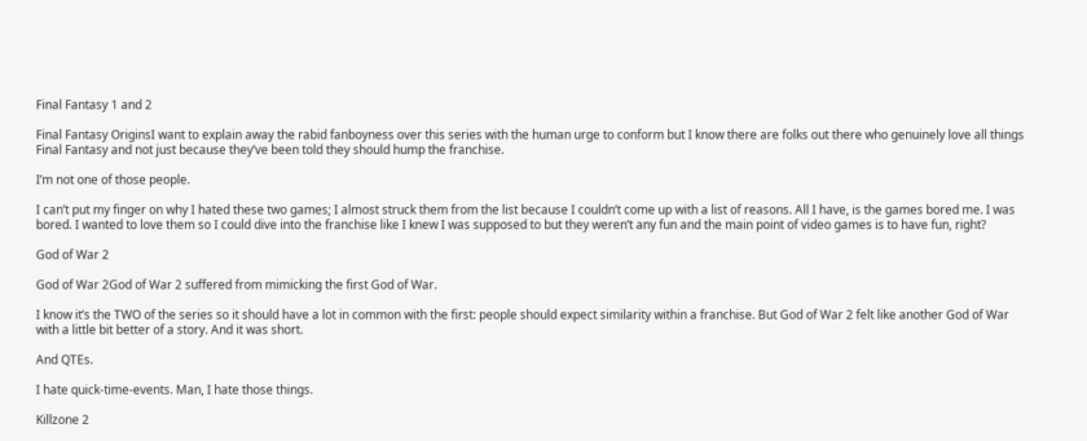Final Fantasy 1 and 2

Final Fantasy OriginsI want to explain away the rabid fanboyness over this series with the human urge to conform but I know there are folks out there who genuinely love all things Final Fantasy and not just because they’ve been told they should hump the franchise.

I’m not one of those people.

I can’t put my finger on why I hated these two games; I almost struck them from the list because I couldn’t come up with a list of reasons. All I have, is the games bored me. I was bored. I wanted to love them so I could dive into the franchise like I knew I was supposed to but they weren’t any fun and the main point of video games is to have fun, right?

God of War 2

God of War 2God of War 2 suffered from mimicking the first God of War.

I know it’s the TWO of the series so it should have a lot in common with the first: people should expect similarity within a franchise. But God of War 2 felt like another God of War with a little bit better of a story. And it was short.

And QTEs.

I hate quick-time-events. Man, I hate those things.

Killzone 2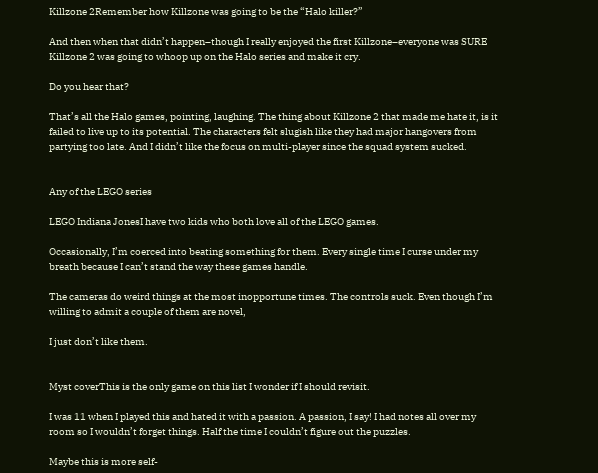Killzone 2Remember how Killzone was going to be the “Halo killer?”

And then when that didn’t happen–though I really enjoyed the first Killzone–everyone was SURE Killzone 2 was going to whoop up on the Halo series and make it cry.

Do you hear that?

That’s all the Halo games, pointing, laughing. The thing about Killzone 2 that made me hate it, is it failed to live up to its potential. The characters felt slugish like they had major hangovers from partying too late. And I didn’t like the focus on multi-player since the squad system sucked.


Any of the LEGO series

LEGO Indiana JonesI have two kids who both love all of the LEGO games.

Occasionally, I’m coerced into beating something for them. Every single time I curse under my breath because I can’t stand the way these games handle.

The cameras do weird things at the most inopportune times. The controls suck. Even though I’m willing to admit a couple of them are novel,

I just don’t like them.


Myst coverThis is the only game on this list I wonder if I should revisit.

I was 11 when I played this and hated it with a passion. A passion, I say! I had notes all over my room so I wouldn’t forget things. Half the time I couldn’t figure out the puzzles.

Maybe this is more self-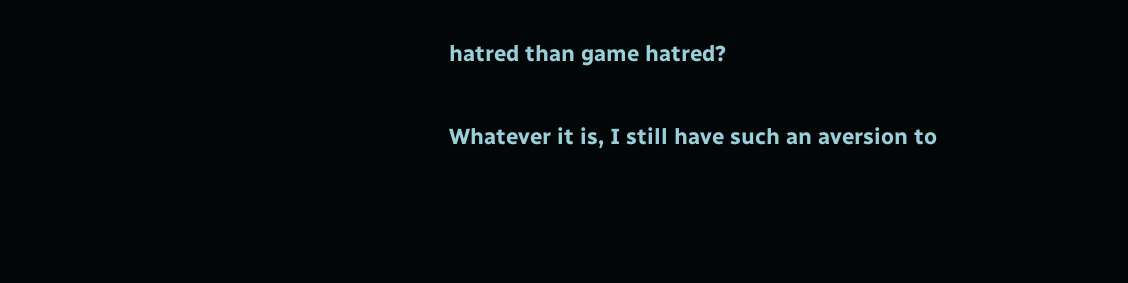hatred than game hatred?

Whatever it is, I still have such an aversion to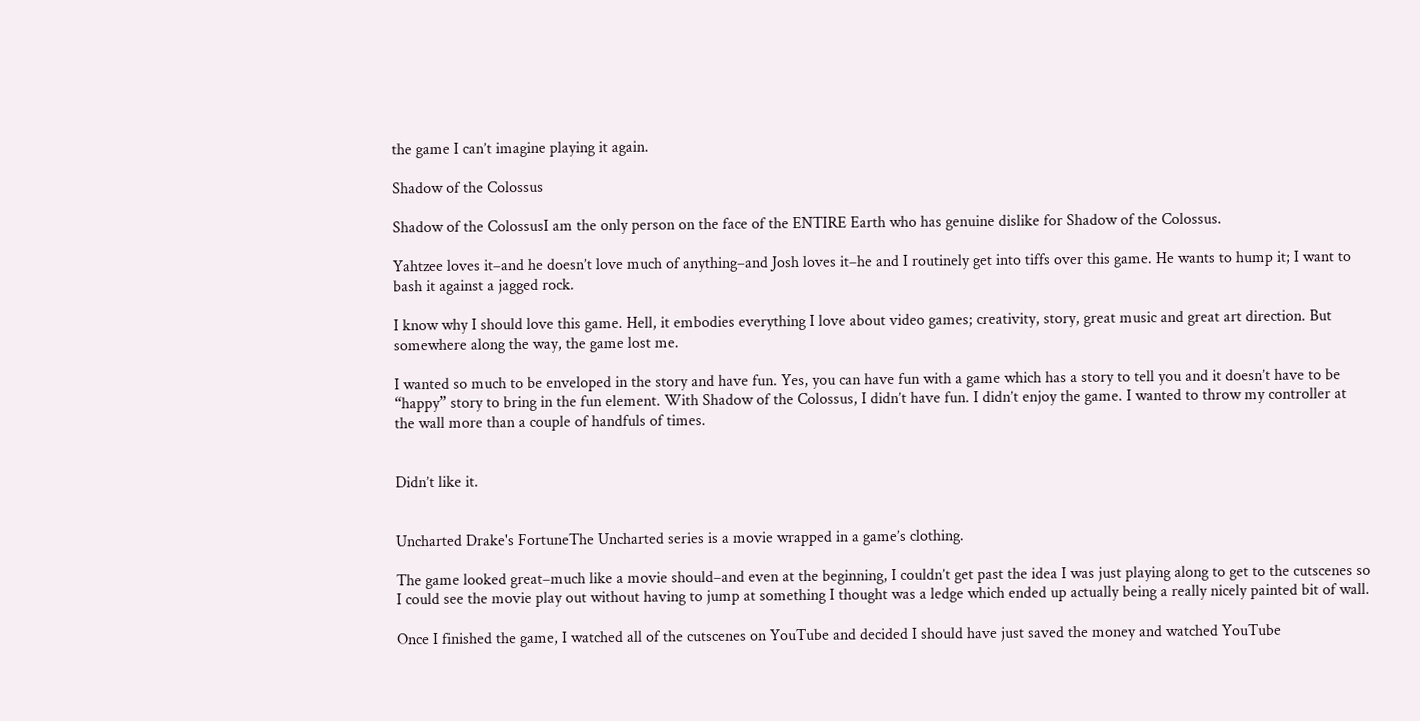the game I can’t imagine playing it again.

Shadow of the Colossus

Shadow of the ColossusI am the only person on the face of the ENTIRE Earth who has genuine dislike for Shadow of the Colossus.

Yahtzee loves it–and he doesn’t love much of anything–and Josh loves it–he and I routinely get into tiffs over this game. He wants to hump it; I want to bash it against a jagged rock.

I know why I should love this game. Hell, it embodies everything I love about video games; creativity, story, great music and great art direction. But somewhere along the way, the game lost me.

I wanted so much to be enveloped in the story and have fun. Yes, you can have fun with a game which has a story to tell you and it doesn’t have to be “happy” story to bring in the fun element. With Shadow of the Colossus, I didn’t have fun. I didn’t enjoy the game. I wanted to throw my controller at the wall more than a couple of handfuls of times.


Didn’t like it.


Uncharted Drake's FortuneThe Uncharted series is a movie wrapped in a game’s clothing.

The game looked great–much like a movie should–and even at the beginning, I couldn’t get past the idea I was just playing along to get to the cutscenes so I could see the movie play out without having to jump at something I thought was a ledge which ended up actually being a really nicely painted bit of wall.

Once I finished the game, I watched all of the cutscenes on YouTube and decided I should have just saved the money and watched YouTube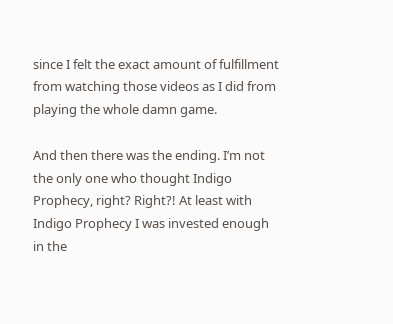since I felt the exact amount of fulfillment from watching those videos as I did from playing the whole damn game.

And then there was the ending. I’m not the only one who thought Indigo Prophecy, right? Right?! At least with Indigo Prophecy I was invested enough in the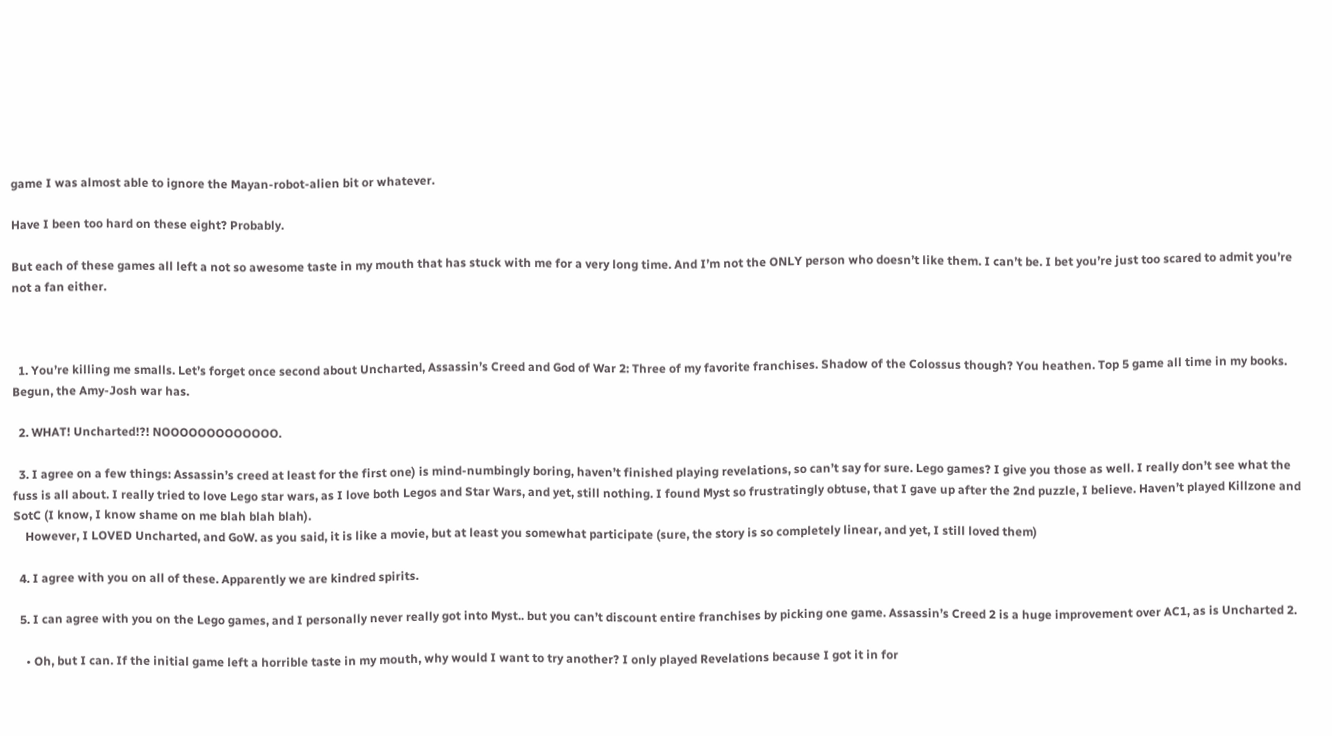game I was almost able to ignore the Mayan-robot-alien bit or whatever.

Have I been too hard on these eight? Probably.

But each of these games all left a not so awesome taste in my mouth that has stuck with me for a very long time. And I’m not the ONLY person who doesn’t like them. I can’t be. I bet you’re just too scared to admit you’re not a fan either.



  1. You’re killing me smalls. Let’s forget once second about Uncharted, Assassin’s Creed and God of War 2: Three of my favorite franchises. Shadow of the Colossus though? You heathen. Top 5 game all time in my books. Begun, the Amy-Josh war has.

  2. WHAT! Uncharted!?! NOOOOOOOOOOOOO.

  3. I agree on a few things: Assassin’s creed at least for the first one) is mind-numbingly boring, haven’t finished playing revelations, so can’t say for sure. Lego games? I give you those as well. I really don’t see what the fuss is all about. I really tried to love Lego star wars, as I love both Legos and Star Wars, and yet, still nothing. I found Myst so frustratingly obtuse, that I gave up after the 2nd puzzle, I believe. Haven’t played Killzone and SotC (I know, I know shame on me blah blah blah).
    However, I LOVED Uncharted, and GoW. as you said, it is like a movie, but at least you somewhat participate (sure, the story is so completely linear, and yet, I still loved them)

  4. I agree with you on all of these. Apparently we are kindred spirits.

  5. I can agree with you on the Lego games, and I personally never really got into Myst.. but you can’t discount entire franchises by picking one game. Assassin’s Creed 2 is a huge improvement over AC1, as is Uncharted 2.

    • Oh, but I can. If the initial game left a horrible taste in my mouth, why would I want to try another? I only played Revelations because I got it in for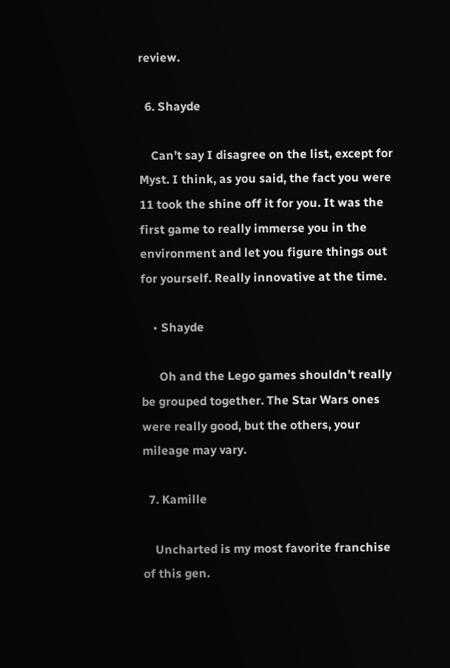review.

  6. Shayde

    Can’t say I disagree on the list, except for Myst. I think, as you said, the fact you were 11 took the shine off it for you. It was the first game to really immerse you in the environment and let you figure things out for yourself. Really innovative at the time.

    • Shayde

      Oh and the Lego games shouldn’t really be grouped together. The Star Wars ones were really good, but the others, your mileage may vary.

  7. Kamille

    Uncharted is my most favorite franchise of this gen.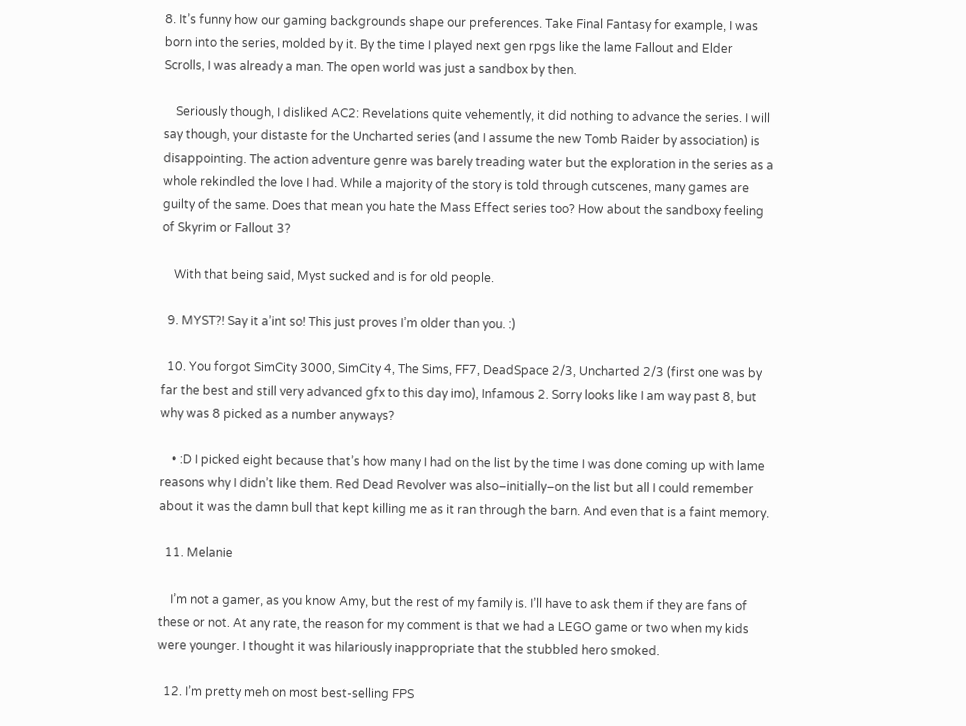8. It’s funny how our gaming backgrounds shape our preferences. Take Final Fantasy for example, I was born into the series, molded by it. By the time I played next gen rpgs like the lame Fallout and Elder Scrolls, I was already a man. The open world was just a sandbox by then.

    Seriously though, I disliked AC2: Revelations quite vehemently, it did nothing to advance the series. I will say though, your distaste for the Uncharted series (and I assume the new Tomb Raider by association) is disappointing. The action adventure genre was barely treading water but the exploration in the series as a whole rekindled the love I had. While a majority of the story is told through cutscenes, many games are guilty of the same. Does that mean you hate the Mass Effect series too? How about the sandboxy feeling of Skyrim or Fallout 3?

    With that being said, Myst sucked and is for old people.

  9. MYST?! Say it a’int so! This just proves I’m older than you. :)

  10. You forgot SimCity 3000, SimCity 4, The Sims, FF7, DeadSpace 2/3, Uncharted 2/3 (first one was by far the best and still very advanced gfx to this day imo), Infamous 2. Sorry looks like I am way past 8, but why was 8 picked as a number anyways?

    • :D I picked eight because that’s how many I had on the list by the time I was done coming up with lame reasons why I didn’t like them. Red Dead Revolver was also–initially–on the list but all I could remember about it was the damn bull that kept killing me as it ran through the barn. And even that is a faint memory.

  11. Melanie

    I’m not a gamer, as you know Amy, but the rest of my family is. I’ll have to ask them if they are fans of these or not. At any rate, the reason for my comment is that we had a LEGO game or two when my kids were younger. I thought it was hilariously inappropriate that the stubbled hero smoked.

  12. I’m pretty meh on most best-selling FPS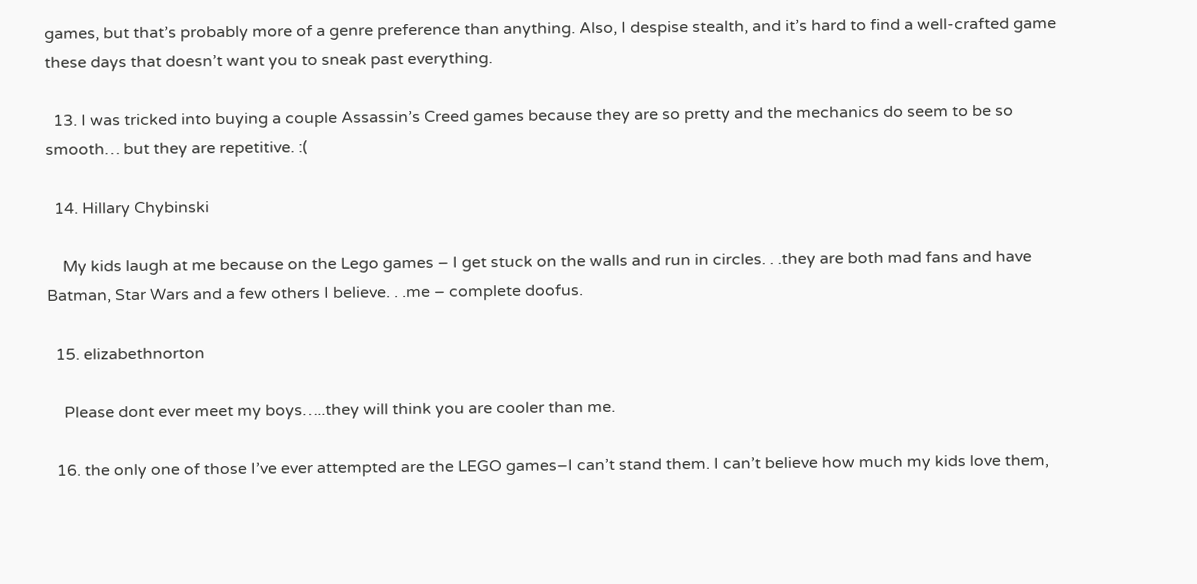games, but that’s probably more of a genre preference than anything. Also, I despise stealth, and it’s hard to find a well-crafted game these days that doesn’t want you to sneak past everything.

  13. I was tricked into buying a couple Assassin’s Creed games because they are so pretty and the mechanics do seem to be so smooth… but they are repetitive. :(

  14. Hillary Chybinski

    My kids laugh at me because on the Lego games – I get stuck on the walls and run in circles. . .they are both mad fans and have Batman, Star Wars and a few others I believe. . .me – complete doofus.

  15. elizabethnorton

    Please dont ever meet my boys…..they will think you are cooler than me.

  16. the only one of those I’ve ever attempted are the LEGO games–I can’t stand them. I can’t believe how much my kids love them,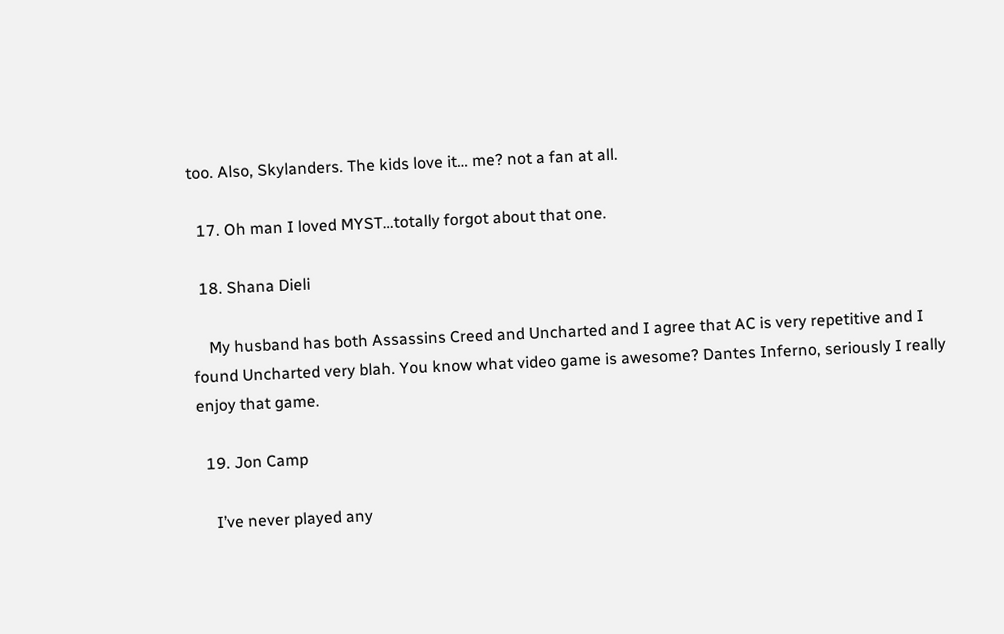too. Also, Skylanders. The kids love it… me? not a fan at all.

  17. Oh man I loved MYST…totally forgot about that one.

  18. Shana Dieli

    My husband has both Assassins Creed and Uncharted and I agree that AC is very repetitive and I found Uncharted very blah. You know what video game is awesome? Dantes Inferno, seriously I really enjoy that game.

  19. Jon Camp

    I’ve never played any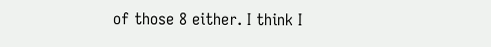of those 8 either. I think I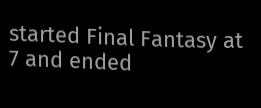started Final Fantasy at 7 and ended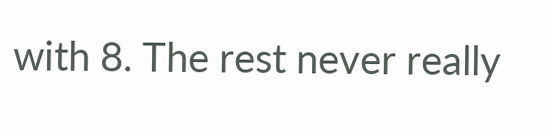with 8. The rest never really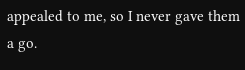appealed to me, so I never gave them a go.